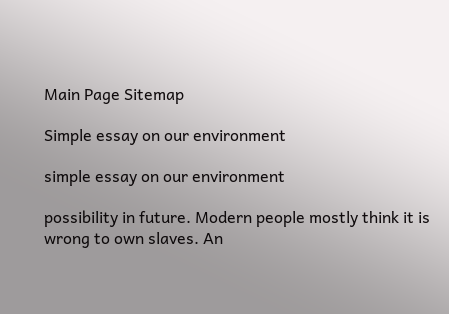Main Page Sitemap

Simple essay on our environment

simple essay on our environment

possibility in future. Modern people mostly think it is wrong to own slaves. An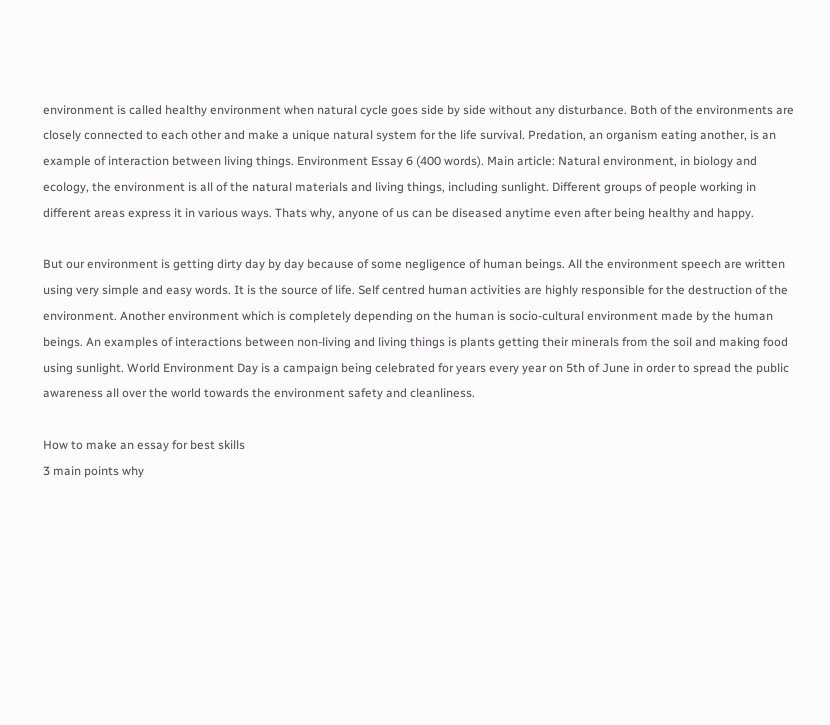environment is called healthy environment when natural cycle goes side by side without any disturbance. Both of the environments are closely connected to each other and make a unique natural system for the life survival. Predation, an organism eating another, is an example of interaction between living things. Environment Essay 6 (400 words). Main article: Natural environment, in biology and ecology, the environment is all of the natural materials and living things, including sunlight. Different groups of people working in different areas express it in various ways. Thats why, anyone of us can be diseased anytime even after being healthy and happy.

But our environment is getting dirty day by day because of some negligence of human beings. All the environment speech are written using very simple and easy words. It is the source of life. Self centred human activities are highly responsible for the destruction of the environment. Another environment which is completely depending on the human is socio-cultural environment made by the human beings. An examples of interactions between non-living and living things is plants getting their minerals from the soil and making food using sunlight. World Environment Day is a campaign being celebrated for years every year on 5th of June in order to spread the public awareness all over the world towards the environment safety and cleanliness.

How to make an essay for best skills
3 main points why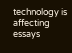technology is affecting essays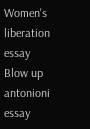Women's liberation essay
Blow up antonioni essay